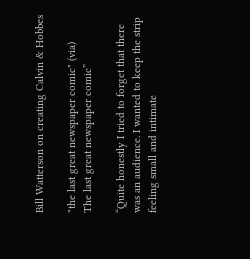Bill Watterson on creating Calvin & Hobbes

"the last great newspaper comic" (via)
The last great newspaper comic”

“Quite honestly I tried to forget that there was an audience. I wanted to keep the strip feeling small and intimate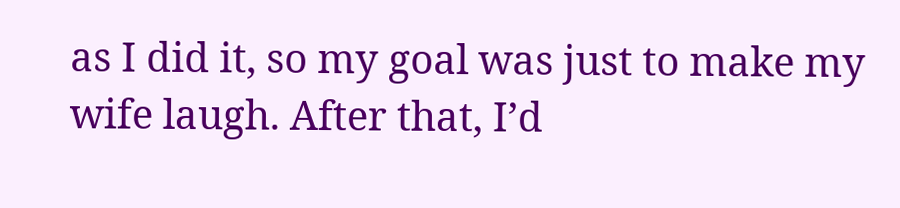as I did it, so my goal was just to make my wife laugh. After that, I’d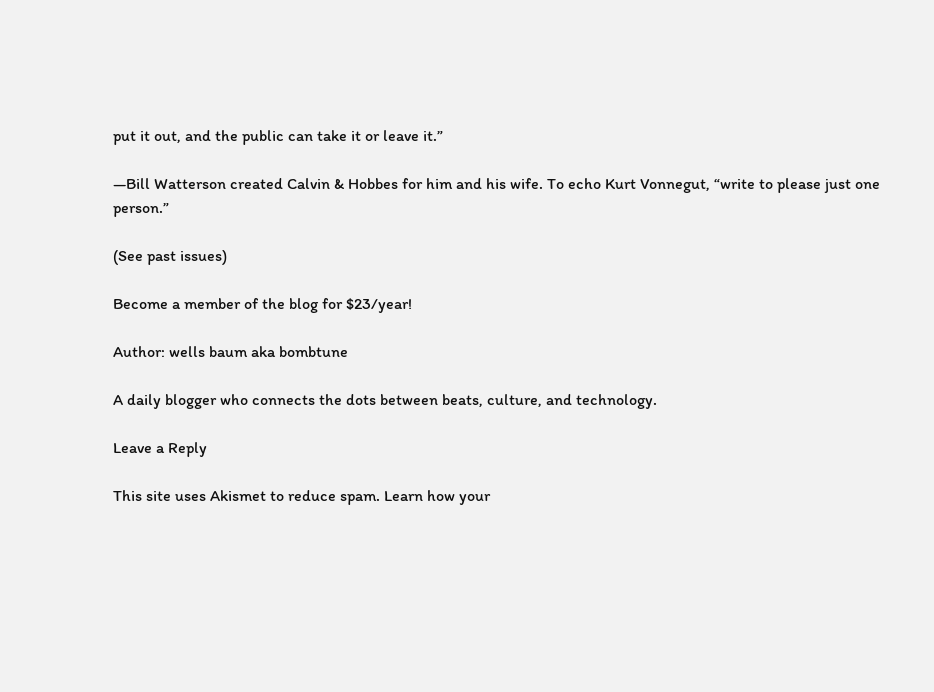put it out, and the public can take it or leave it.”

—Bill Watterson created Calvin & Hobbes for him and his wife. To echo Kurt Vonnegut, “write to please just one person.”

(See past issues)

Become a member of the blog for $23/year!

Author: wells baum aka bombtune

A daily blogger who connects the dots between beats, culture, and technology.

Leave a Reply

This site uses Akismet to reduce spam. Learn how your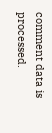comment data is processed.